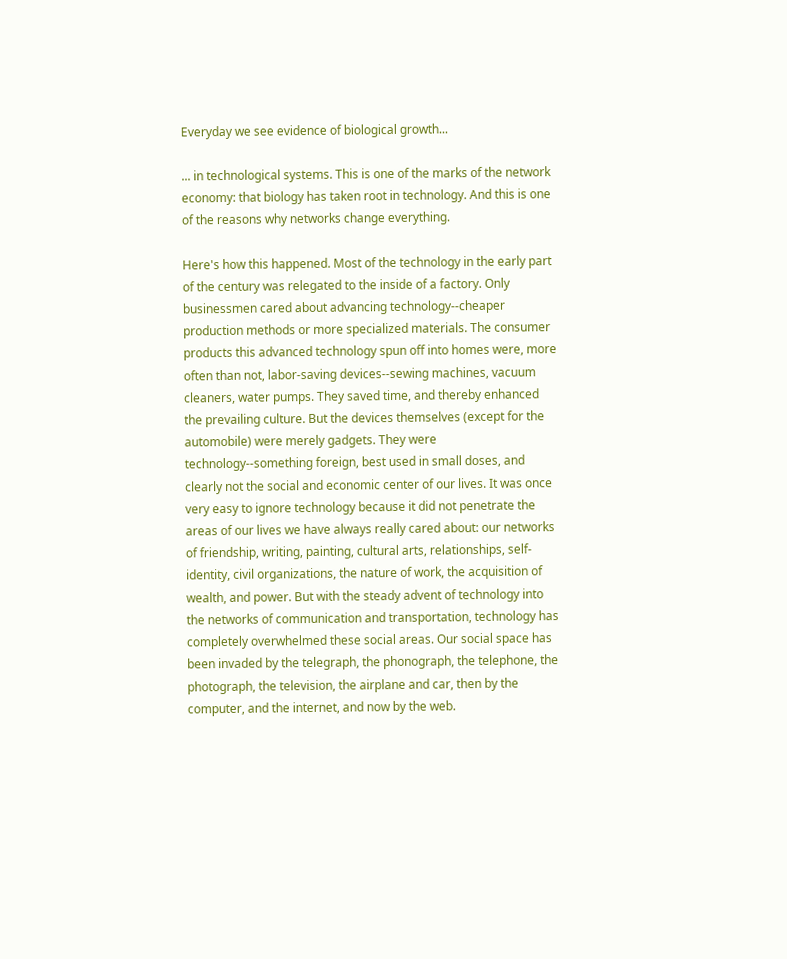Everyday we see evidence of biological growth...

... in technological systems. This is one of the marks of the network economy: that biology has taken root in technology. And this is one of the reasons why networks change everything.

Here's how this happened. Most of the technology in the early part of the century was relegated to the inside of a factory. Only businessmen cared about advancing technology--cheaper production methods or more specialized materials. The consumer products this advanced technology spun off into homes were, more often than not, labor-saving devices--sewing machines, vacuum cleaners, water pumps. They saved time, and thereby enhanced the prevailing culture. But the devices themselves (except for the automobile) were merely gadgets. They were technology--something foreign, best used in small doses, and clearly not the social and economic center of our lives. It was once very easy to ignore technology because it did not penetrate the areas of our lives we have always really cared about: our networks of friendship, writing, painting, cultural arts, relationships, self-identity, civil organizations, the nature of work, the acquisition of wealth, and power. But with the steady advent of technology into the networks of communication and transportation, technology has completely overwhelmed these social areas. Our social space has been invaded by the telegraph, the phonograph, the telephone, the photograph, the television, the airplane and car, then by the computer, and the internet, and now by the web.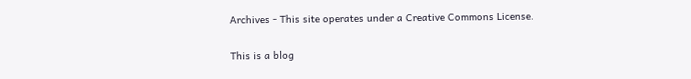Archives - This site operates under a Creative Commons License.

This is a blog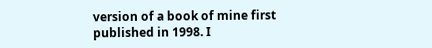version of a book of mine first published in 1998. I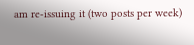am re-issuing it (two posts per week)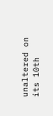unaltered on its 10th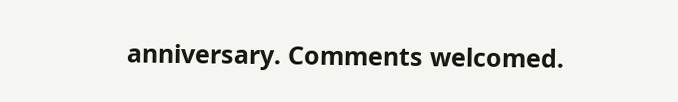anniversary. Comments welcomed.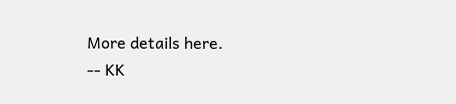More details here.
-- KK